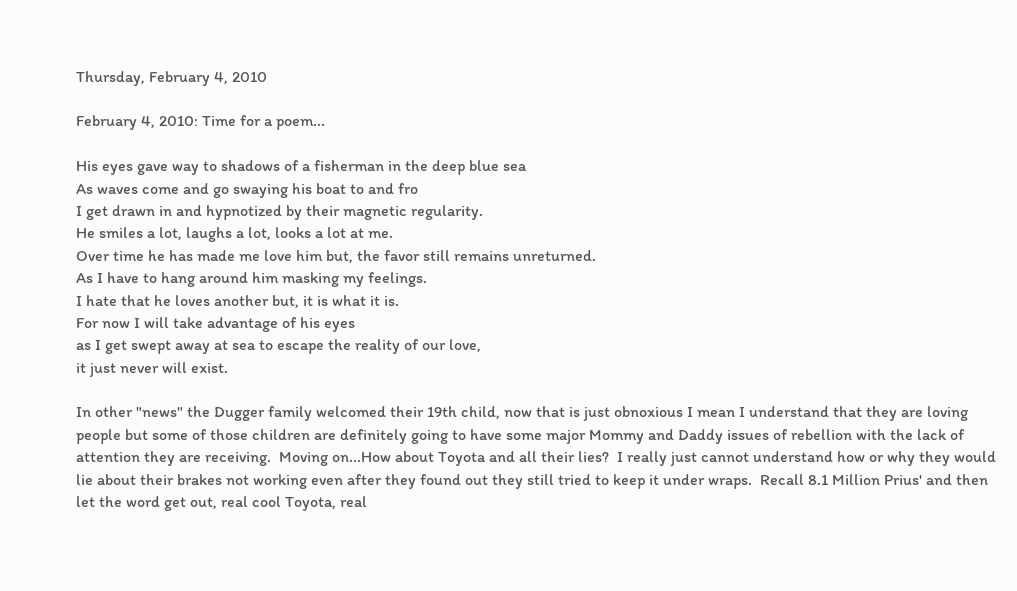Thursday, February 4, 2010

February 4, 2010: Time for a poem...

His eyes gave way to shadows of a fisherman in the deep blue sea
As waves come and go swaying his boat to and fro
I get drawn in and hypnotized by their magnetic regularity.
He smiles a lot, laughs a lot, looks a lot at me.
Over time he has made me love him but, the favor still remains unreturned.
As I have to hang around him masking my feelings.
I hate that he loves another but, it is what it is.
For now I will take advantage of his eyes
as I get swept away at sea to escape the reality of our love,
it just never will exist.

In other "news" the Dugger family welcomed their 19th child, now that is just obnoxious I mean I understand that they are loving people but some of those children are definitely going to have some major Mommy and Daddy issues of rebellion with the lack of attention they are receiving.  Moving on...How about Toyota and all their lies?  I really just cannot understand how or why they would lie about their brakes not working even after they found out they still tried to keep it under wraps.  Recall 8.1 Million Prius' and then let the word get out, real cool Toyota, real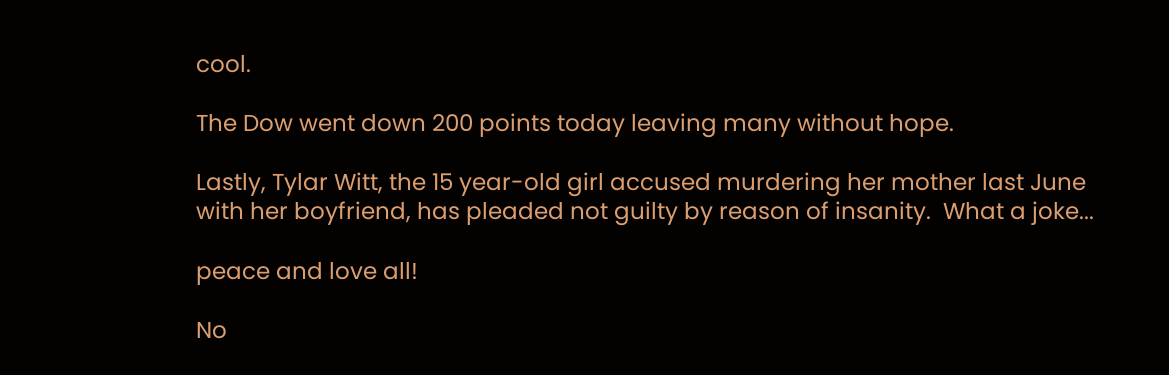cool.

The Dow went down 200 points today leaving many without hope.

Lastly, Tylar Witt, the 15 year-old girl accused murdering her mother last June with her boyfriend, has pleaded not guilty by reason of insanity.  What a joke...

peace and love all!

No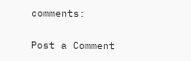comments:

Post a Comment